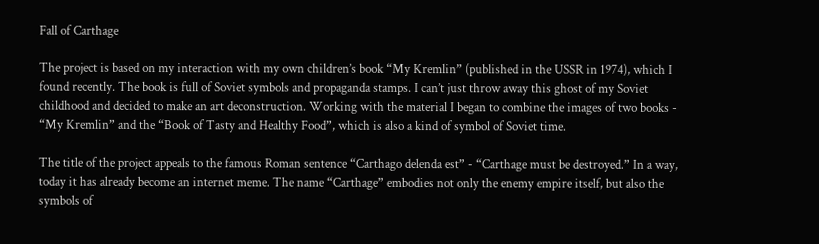Fall of Carthage

The project is based on my interaction with my own children’s book “My Kremlin” (published in the USSR in 1974), which I found recently. The book is full of Soviet symbols and propaganda stamps. I can’t just throw away this ghost of my Soviet childhood and decided to make an art deconstruction. Working with the material I began to combine the images of two books - “My Kremlin” and the “Book of Tasty and Healthy Food”, which is also a kind of symbol of Soviet time.

The title of the project appeals to the famous Roman sentence “Carthago delenda est” - “Carthage must be destroyed.” In a way, today it has already become an internet meme. The name “Carthage” embodies not only the enemy empire itself, but also the symbols of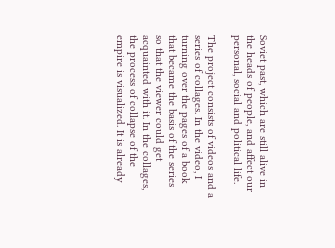Soviet past, which are still alive in the heads of people, and affect our personal, social and political life.

The project consists of videos and a series of collages. In the video, I turning over the pages of a book that became the basis of the series so that the viewer could get acquainted with it. In the collages, the process of collapse of the empire is visualized. It is already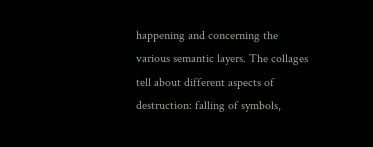happening and concerning the various semantic layers. The collages tell about different aspects of destruction: falling of symbols,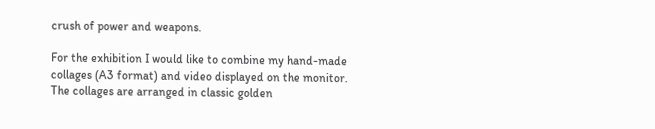crush of power and weapons.

For the exhibition I would like to combine my hand-made collages (A3 format) and video displayed on the monitor. The collages are arranged in classic golden